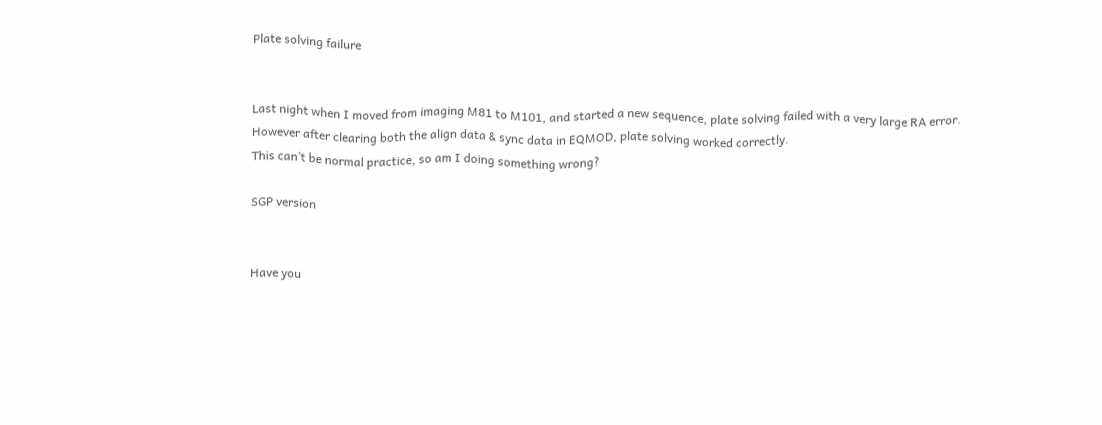Plate solving failure


Last night when I moved from imaging M81 to M101, and started a new sequence, plate solving failed with a very large RA error.
However after clearing both the align data & sync data in EQMOD, plate solving worked correctly.
This can’t be normal practice, so am I doing something wrong?

SGP version


Have you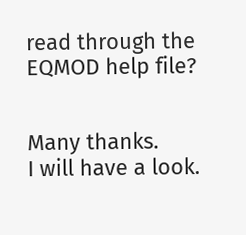read through the EQMOD help file?


Many thanks.
I will have a look.